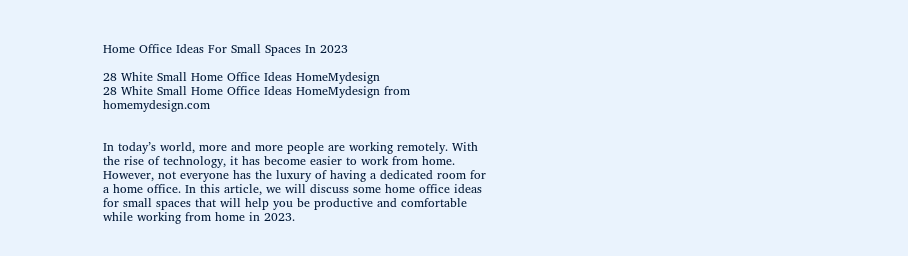Home Office Ideas For Small Spaces In 2023

28 White Small Home Office Ideas HomeMydesign
28 White Small Home Office Ideas HomeMydesign from homemydesign.com


In today’s world, more and more people are working remotely. With the rise of technology, it has become easier to work from home. However, not everyone has the luxury of having a dedicated room for a home office. In this article, we will discuss some home office ideas for small spaces that will help you be productive and comfortable while working from home in 2023.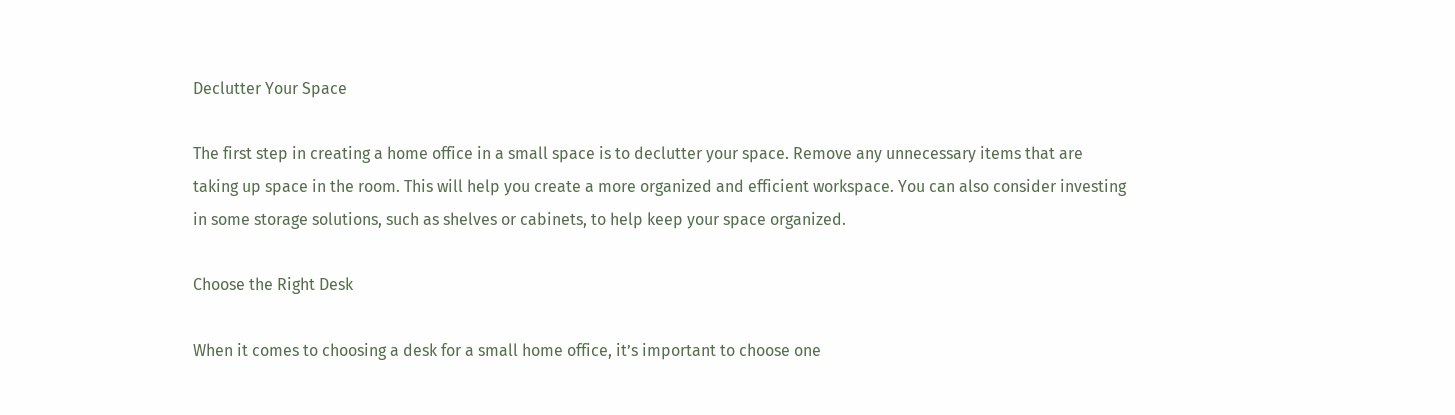Declutter Your Space

The first step in creating a home office in a small space is to declutter your space. Remove any unnecessary items that are taking up space in the room. This will help you create a more organized and efficient workspace. You can also consider investing in some storage solutions, such as shelves or cabinets, to help keep your space organized.

Choose the Right Desk

When it comes to choosing a desk for a small home office, it’s important to choose one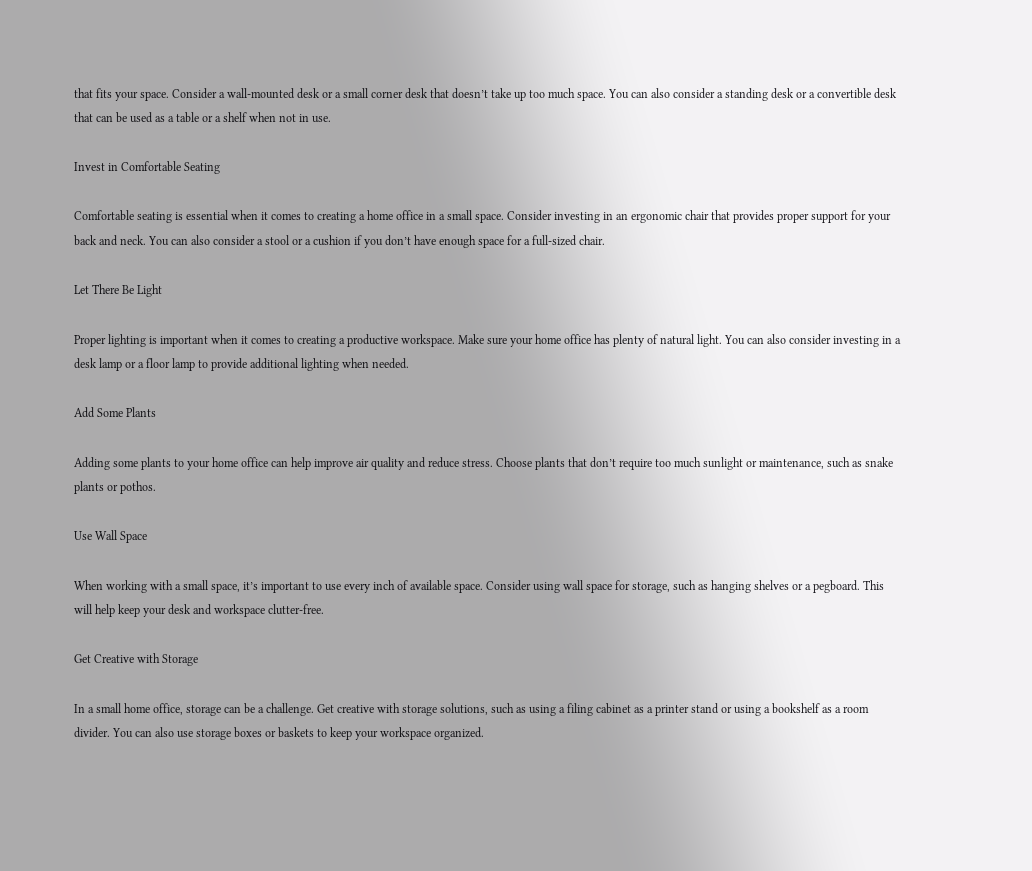that fits your space. Consider a wall-mounted desk or a small corner desk that doesn’t take up too much space. You can also consider a standing desk or a convertible desk that can be used as a table or a shelf when not in use.

Invest in Comfortable Seating

Comfortable seating is essential when it comes to creating a home office in a small space. Consider investing in an ergonomic chair that provides proper support for your back and neck. You can also consider a stool or a cushion if you don’t have enough space for a full-sized chair.

Let There Be Light

Proper lighting is important when it comes to creating a productive workspace. Make sure your home office has plenty of natural light. You can also consider investing in a desk lamp or a floor lamp to provide additional lighting when needed.

Add Some Plants

Adding some plants to your home office can help improve air quality and reduce stress. Choose plants that don’t require too much sunlight or maintenance, such as snake plants or pothos.

Use Wall Space

When working with a small space, it’s important to use every inch of available space. Consider using wall space for storage, such as hanging shelves or a pegboard. This will help keep your desk and workspace clutter-free.

Get Creative with Storage

In a small home office, storage can be a challenge. Get creative with storage solutions, such as using a filing cabinet as a printer stand or using a bookshelf as a room divider. You can also use storage boxes or baskets to keep your workspace organized.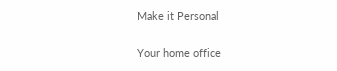Make it Personal

Your home office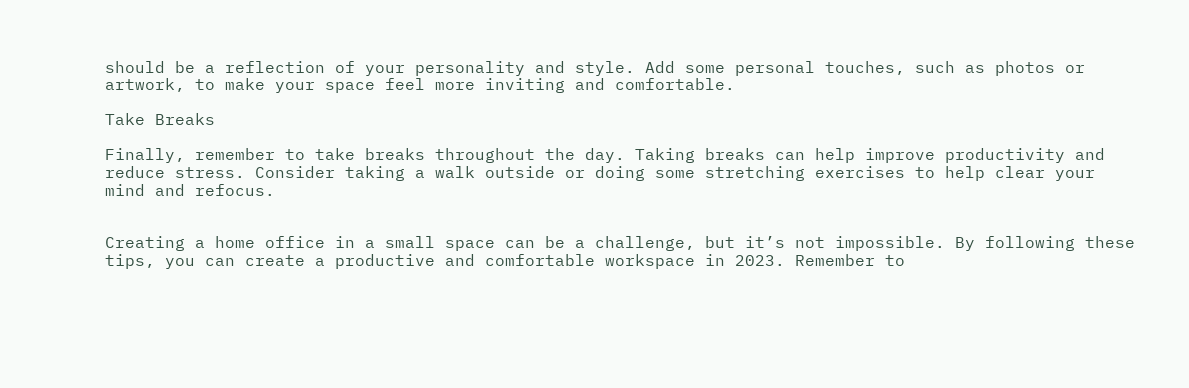should be a reflection of your personality and style. Add some personal touches, such as photos or artwork, to make your space feel more inviting and comfortable.

Take Breaks

Finally, remember to take breaks throughout the day. Taking breaks can help improve productivity and reduce stress. Consider taking a walk outside or doing some stretching exercises to help clear your mind and refocus.


Creating a home office in a small space can be a challenge, but it’s not impossible. By following these tips, you can create a productive and comfortable workspace in 2023. Remember to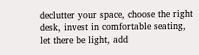declutter your space, choose the right desk, invest in comfortable seating, let there be light, add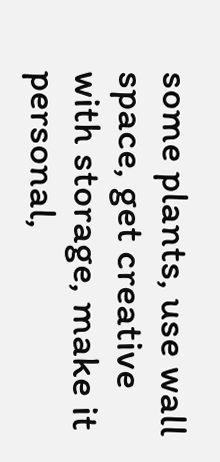some plants, use wall space, get creative with storage, make it personal,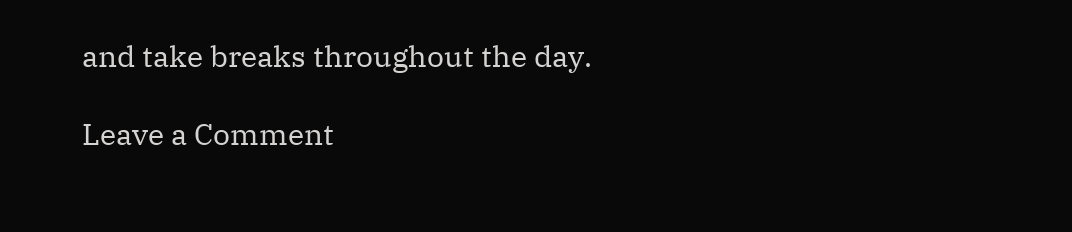and take breaks throughout the day.

Leave a Comment